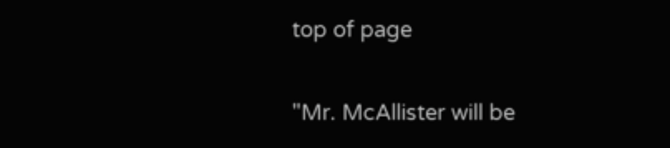top of page

"Mr. McAllister will be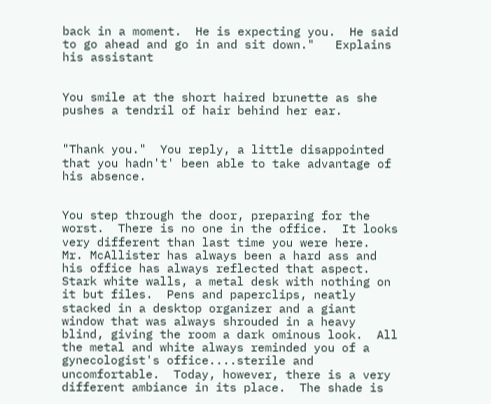back in a moment.  He is expecting you.  He said to go ahead and go in and sit down."   Explains his assistant


You smile at the short haired brunette as she pushes a tendril of hair behind her ear.


"Thank you."  You reply, a little disappointed that you hadn't' been able to take advantage of his absence.


You step through the door, preparing for the worst.  There is no one in the office.  It looks very different than last time you were here.  Mr. McAllister has always been a hard ass and his office has always reflected that aspect.  Stark white walls, a metal desk with nothing on it but files.  Pens and paperclips, neatly stacked in a desktop organizer and a giant window that was always shrouded in a heavy blind, giving the room a dark ominous look.  All the metal and white always reminded you of a gynecologist's office....sterile and uncomfortable.  Today, however, there is a very different ambiance in its place.  The shade is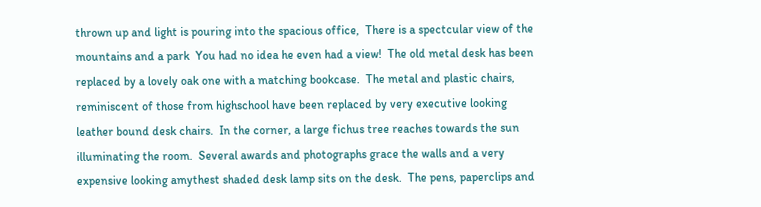thrown up and light is pouring into the spacious office,  There is a spectcular view of the mountains and a park  You had no idea he even had a view!  The old metal desk has been replaced by a lovely oak one with a matching bookcase.  The metal and plastic chairs, reminiscent of those from highschool have been replaced by very executive looking leather bound desk chairs.  In the corner, a large fichus tree reaches towards the sun illuminating the room.  Several awards and photographs grace the walls and a very expensive looking amythest shaded desk lamp sits on the desk.  The pens, paperclips and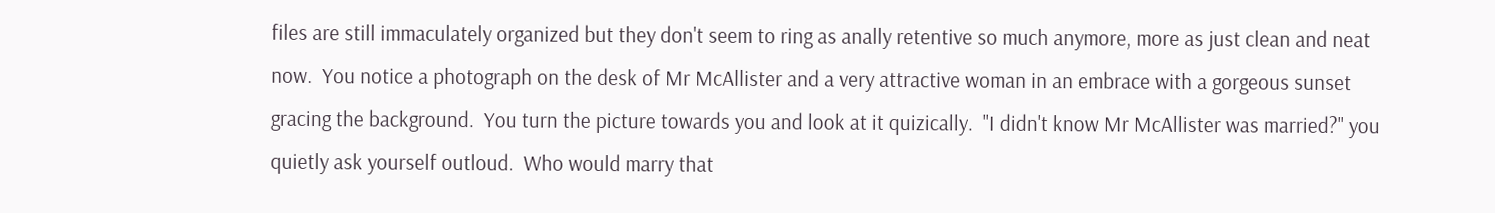files are still immaculately organized but they don't seem to ring as anally retentive so much anymore, more as just clean and neat now.  You notice a photograph on the desk of Mr McAllister and a very attractive woman in an embrace with a gorgeous sunset gracing the background.  You turn the picture towards you and look at it quizically.  "I didn't know Mr McAllister was married?" you quietly ask yourself outloud.  Who would marry that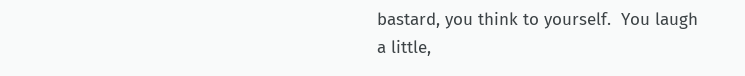bastard, you think to yourself.  You laugh a little,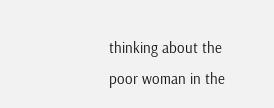thinking about the poor woman in the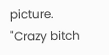picture.  "Crazy bitch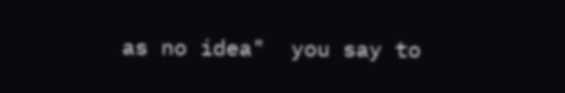as no idea"  you say to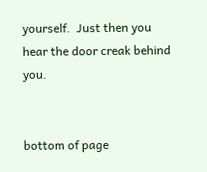yourself.  Just then you hear the door creak behind you.


bottom of page